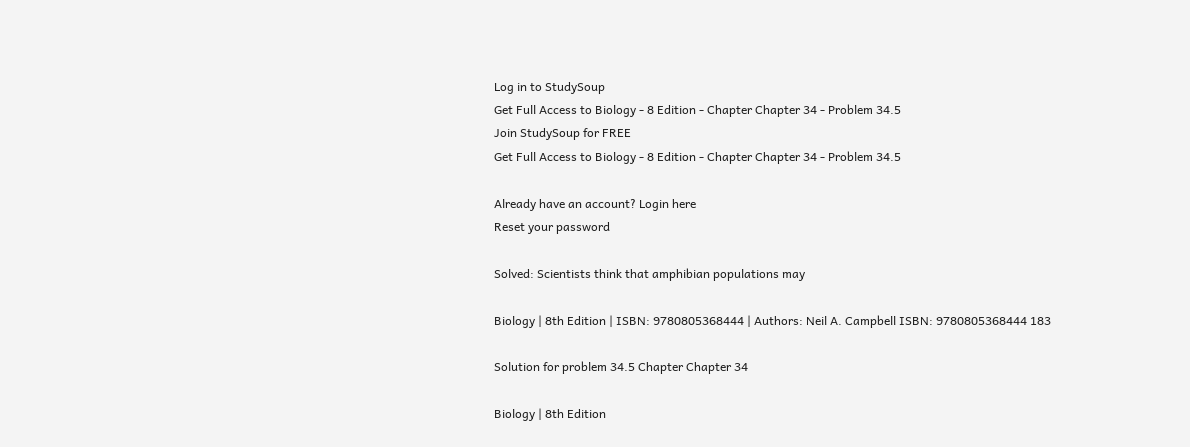Log in to StudySoup
Get Full Access to Biology - 8 Edition - Chapter Chapter 34 - Problem 34.5
Join StudySoup for FREE
Get Full Access to Biology - 8 Edition - Chapter Chapter 34 - Problem 34.5

Already have an account? Login here
Reset your password

Solved: Scientists think that amphibian populations may

Biology | 8th Edition | ISBN: 9780805368444 | Authors: Neil A. Campbell ISBN: 9780805368444 183

Solution for problem 34.5 Chapter Chapter 34

Biology | 8th Edition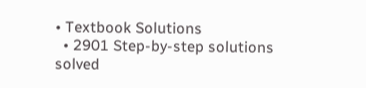• Textbook Solutions
  • 2901 Step-by-step solutions solved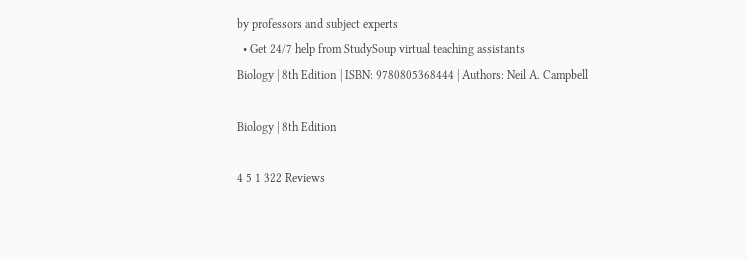by professors and subject experts
  • Get 24/7 help from StudySoup virtual teaching assistants
Biology | 8th Edition | ISBN: 9780805368444 | Authors: Neil A. Campbell

Biology | 8th Edition

4 5 1 322 Reviews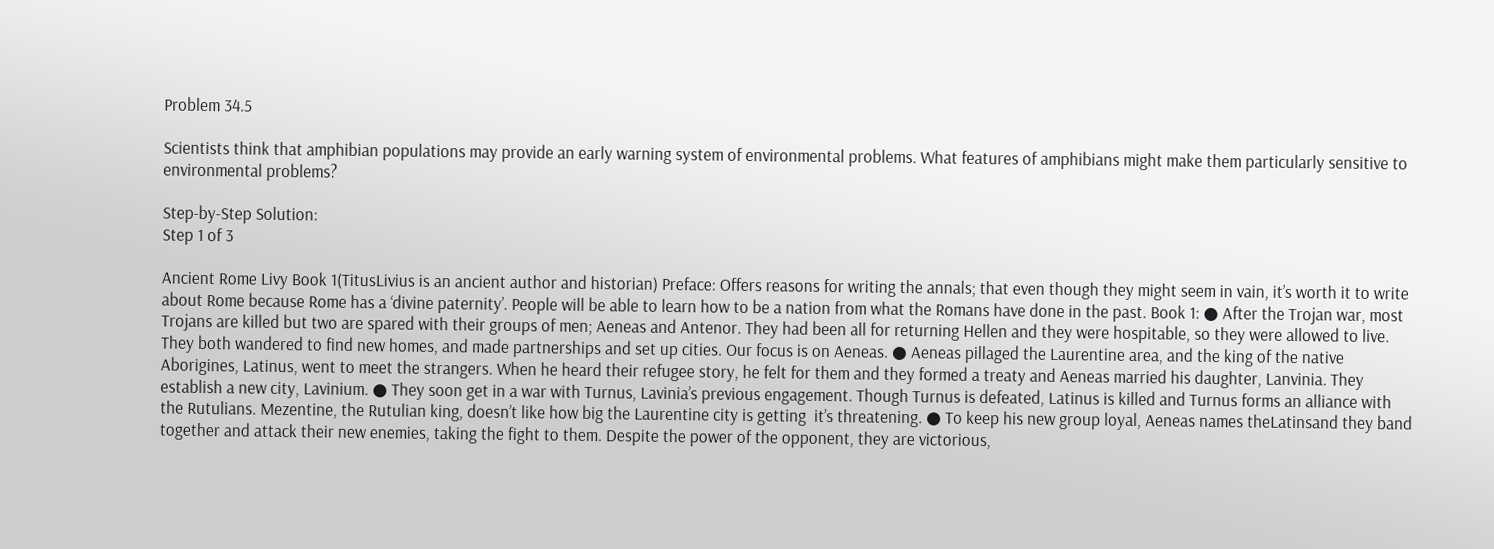Problem 34.5

Scientists think that amphibian populations may provide an early warning system of environmental problems. What features of amphibians might make them particularly sensitive to environmental problems?

Step-by-Step Solution:
Step 1 of 3

Ancient Rome Livy Book 1(TitusLivius is an ancient author and historian) Preface: Offers reasons for writing the annals; that even though they might seem in vain, it’s worth it to write about Rome because Rome has a ‘divine paternity’. People will be able to learn how to be a nation from what the Romans have done in the past. Book 1: ● After the Trojan war, most Trojans are killed but two are spared with their groups of men; Aeneas and Antenor. They had been all for returning Hellen and they were hospitable, so they were allowed to live. They both wandered to find new homes, and made partnerships and set up cities. Our focus is on Aeneas. ● Aeneas pillaged the Laurentine area, and the king of the native Aborigines, Latinus, went to meet the strangers. When he heard their refugee story, he felt for them and they formed a treaty and Aeneas married his daughter, Lanvinia. They establish a new city, Lavinium. ● They soon get in a war with Turnus, Lavinia’s previous engagement. Though Turnus is defeated, Latinus is killed and Turnus forms an alliance with the Rutulians. Mezentine, the Rutulian king, doesn’t like how big the Laurentine city is getting  it’s threatening. ● To keep his new group loyal, Aeneas names theLatinsand they band together and attack their new enemies, taking the fight to them. Despite the power of the opponent, they are victorious,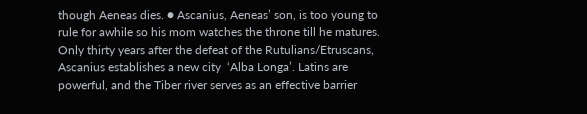though Aeneas dies. ● Ascanius, Aeneas’ son, is too young to rule for awhile so his mom watches the throne till he matures. Only thirty years after the defeat of the Rutulians/Etruscans, Ascanius establishes a new city  ‘Alba Longa’. Latins are powerful, and the Tiber river serves as an effective barrier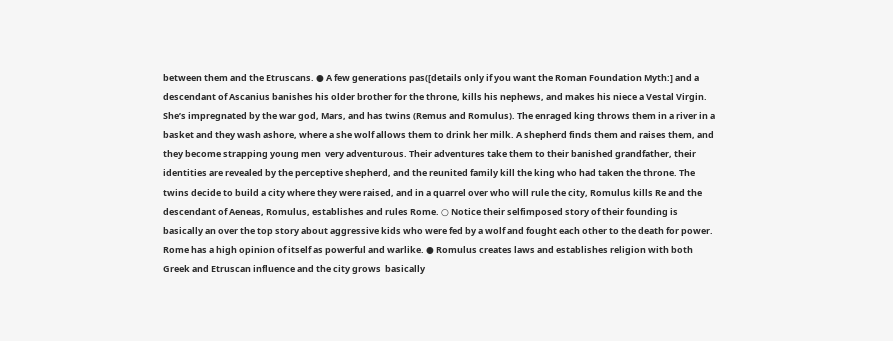between them and the Etruscans. ● A few generations pas([details only if you want the Roman Foundation Myth:] and a descendant of Ascanius banishes his older brother for the throne, kills his nephews, and makes his niece a Vestal Virgin. She’s impregnated by the war god, Mars, and has twins (Remus and Romulus). The enraged king throws them in a river in a basket and they wash ashore, where a she wolf allows them to drink her milk. A shepherd finds them and raises them, and they become strapping young men  very adventurous. Their adventures take them to their banished grandfather, their identities are revealed by the perceptive shepherd, and the reunited family kill the king who had taken the throne. The twins decide to build a city where they were raised, and in a quarrel over who will rule the city, Romulus kills Re and the descendant of Aeneas, Romulus, establishes and rules Rome. ○ Notice their selfimposed story of their founding is basically an over the top story about aggressive kids who were fed by a wolf and fought each other to the death for power. Rome has a high opinion of itself as powerful and warlike. ● Romulus creates laws and establishes religion with both Greek and Etruscan influence and the city grows  basically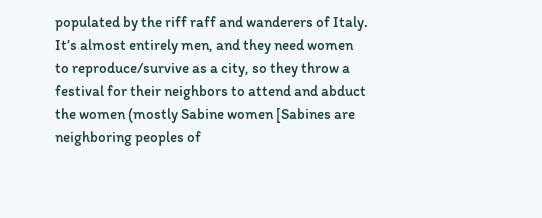populated by the riff raff and wanderers of Italy. It’s almost entirely men, and they need women to reproduce/survive as a city, so they throw a festival for their neighbors to attend and abduct the women (mostly Sabine women [Sabines are neighboring peoples of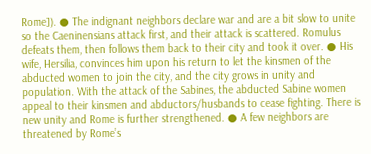Rome]). ● The indignant neighbors declare war and are a bit slow to unite so the Caeninensians attack first, and their attack is scattered. Romulus defeats them, then follows them back to their city and took it over. ● His wife, Hersilia, convinces him upon his return to let the kinsmen of the abducted women to join the city, and the city grows in unity and population. With the attack of the Sabines, the abducted Sabine women appeal to their kinsmen and abductors/husbands to cease fighting. There is new unity and Rome is further strengthened. ● A few neighbors are threatened by Rome’s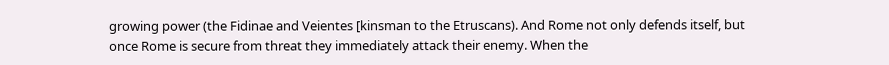growing power (the Fidinae and Veientes [kinsman to the Etruscans). And Rome not only defends itself, but once Rome is secure from threat they immediately attack their enemy. When the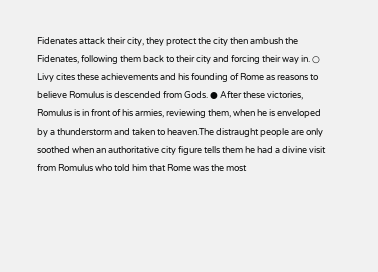Fidenates attack their city, they protect the city then ambush the Fidenates, following them back to their city and forcing their way in. ○ Livy cites these achievements and his founding of Rome as reasons to believe Romulus is descended from Gods. ● After these victories, Romulus is in front of his armies, reviewing them, when he is enveloped by a thunderstorm and taken to heaven.The distraught people are only soothed when an authoritative city figure tells them he had a divine visit from Romulus who told him that Rome was the most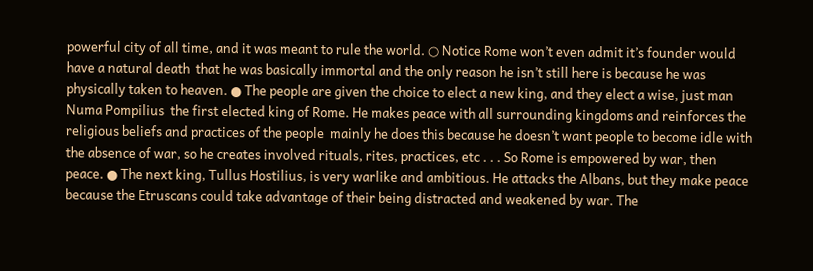powerful city of all time, and it was meant to rule the world. ○ Notice Rome won’t even admit it’s founder would have a natural death  that he was basically immortal and the only reason he isn’t still here is because he was physically taken to heaven. ● The people are given the choice to elect a new king, and they elect a wise, just man  Numa Pompilius  the first elected king of Rome. He makes peace with all surrounding kingdoms and reinforces the religious beliefs and practices of the people  mainly he does this because he doesn’t want people to become idle with the absence of war, so he creates involved rituals, rites, practices, etc . . . So Rome is empowered by war, then peace. ● The next king, Tullus Hostilius, is very warlike and ambitious. He attacks the Albans, but they make peace because the Etruscans could take advantage of their being distracted and weakened by war. The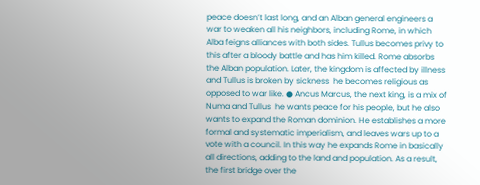peace doesn’t last long, and an Alban general engineers a war to weaken all his neighbors, including Rome, in which Alba feigns alliances with both sides. Tullus becomes privy to this after a bloody battle and has him killed. Rome absorbs the Alban population. Later, the kingdom is affected by illness and Tullus is broken by sickness  he becomes religious as opposed to war like. ● Ancus Marcus, the next king, is a mix of Numa and Tullus  he wants peace for his people, but he also wants to expand the Roman dominion. He establishes a more formal and systematic imperialism, and leaves wars up to a vote with a council. In this way he expands Rome in basically all directions, adding to the land and population. As a result, the first bridge over the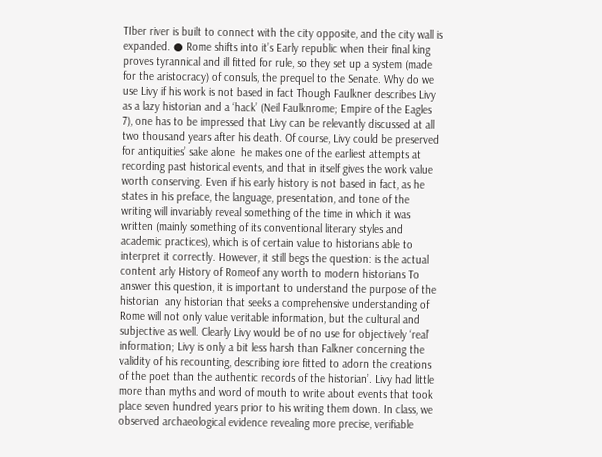TIber river is built to connect with the city opposite, and the city wall is expanded. ● Rome shifts into it’s Early republic when their final king proves tyrannical and ill fitted for rule, so they set up a system (made for the aristocracy) of consuls, the prequel to the Senate. Why do we use Livy if his work is not based in fact Though Faulkner describes Livy as a lazy historian and a ‘hack’ (Neil Faulknrome; Empire of the Eagles 7), one has to be impressed that Livy can be relevantly discussed at all two thousand years after his death. Of course, Livy could be preserved for antiquities’ sake alone  he makes one of the earliest attempts at recording past historical events, and that in itself gives the work value worth conserving. Even if his early history is not based in fact, as he states in his preface, the language, presentation, and tone of the writing will invariably reveal something of the time in which it was written (mainly something of its conventional literary styles and academic practices), which is of certain value to historians able to interpret it correctly. However, it still begs the question: is the actual content arly History of Romeof any worth to modern historians To answer this question, it is important to understand the purpose of the historian  any historian that seeks a comprehensive understanding of Rome will not only value veritable information, but the cultural and subjective as well. Clearly Livy would be of no use for objectively ‘real’ information; Livy is only a bit less harsh than Falkner concerning the validity of his recounting, describing iore fitted to adorn the creations of the poet than the authentic records of the historian’. Livy had little more than myths and word of mouth to write about events that took place seven hundred years prior to his writing them down. In class, we observed archaeological evidence revealing more precise, verifiable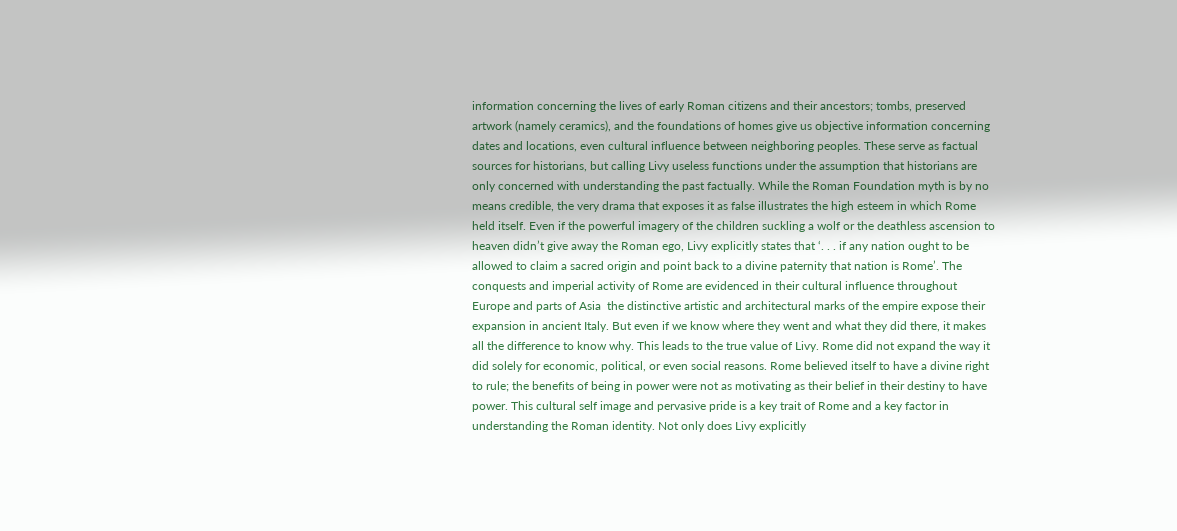information concerning the lives of early Roman citizens and their ancestors; tombs, preserved artwork (namely ceramics), and the foundations of homes give us objective information concerning dates and locations, even cultural influence between neighboring peoples. These serve as factual sources for historians, but calling Livy useless functions under the assumption that historians are only concerned with understanding the past factually. While the Roman Foundation myth is by no means credible, the very drama that exposes it as false illustrates the high esteem in which Rome held itself. Even if the powerful imagery of the children suckling a wolf or the deathless ascension to heaven didn’t give away the Roman ego, Livy explicitly states that ‘. . . if any nation ought to be allowed to claim a sacred origin and point back to a divine paternity that nation is Rome’. The conquests and imperial activity of Rome are evidenced in their cultural influence throughout Europe and parts of Asia  the distinctive artistic and architectural marks of the empire expose their expansion in ancient Italy. But even if we know where they went and what they did there, it makes all the difference to know why. This leads to the true value of Livy. Rome did not expand the way it did solely for economic, political, or even social reasons. Rome believed itself to have a divine right to rule; the benefits of being in power were not as motivating as their belief in their destiny to have power. This cultural self image and pervasive pride is a key trait of Rome and a key factor in understanding the Roman identity. Not only does Livy explicitly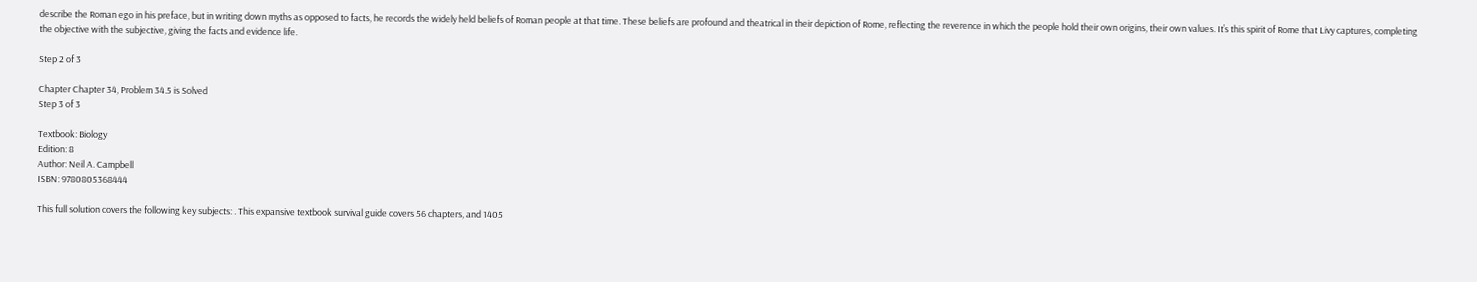describe the Roman ego in his preface, but in writing down myths as opposed to facts, he records the widely held beliefs of Roman people at that time. These beliefs are profound and theatrical in their depiction of Rome, reflecting the reverence in which the people hold their own origins, their own values. It’s this spirit of Rome that Livy captures, completing the objective with the subjective, giving the facts and evidence life.

Step 2 of 3

Chapter Chapter 34, Problem 34.5 is Solved
Step 3 of 3

Textbook: Biology
Edition: 8
Author: Neil A. Campbell
ISBN: 9780805368444

This full solution covers the following key subjects: . This expansive textbook survival guide covers 56 chapters, and 1405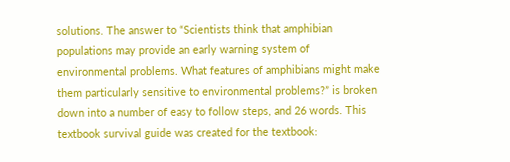solutions. The answer to “Scientists think that amphibian populations may provide an early warning system of environmental problems. What features of amphibians might make them particularly sensitive to environmental problems?” is broken down into a number of easy to follow steps, and 26 words. This textbook survival guide was created for the textbook: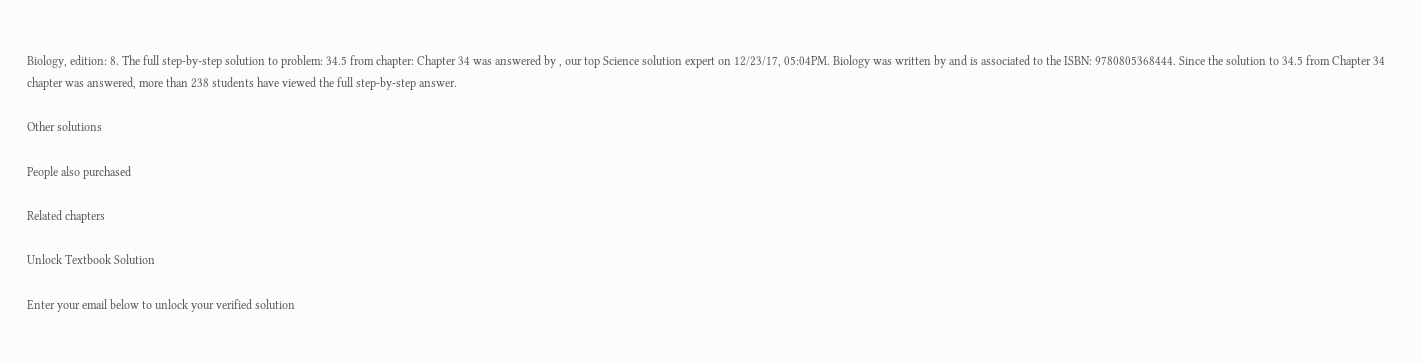Biology, edition: 8. The full step-by-step solution to problem: 34.5 from chapter: Chapter 34 was answered by , our top Science solution expert on 12/23/17, 05:04PM. Biology was written by and is associated to the ISBN: 9780805368444. Since the solution to 34.5 from Chapter 34 chapter was answered, more than 238 students have viewed the full step-by-step answer.

Other solutions

People also purchased

Related chapters

Unlock Textbook Solution

Enter your email below to unlock your verified solution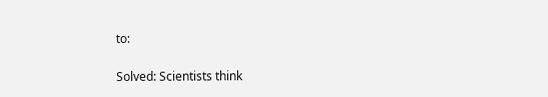to:

Solved: Scientists think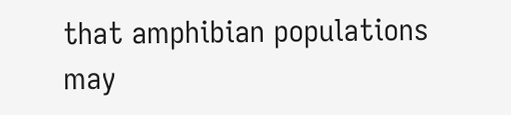that amphibian populations may